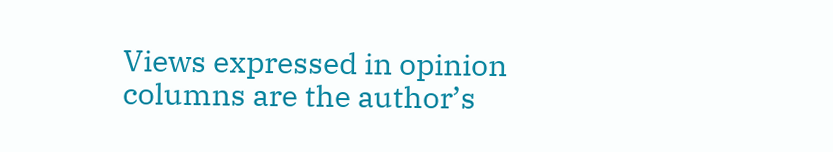Views expressed in opinion columns are the author’s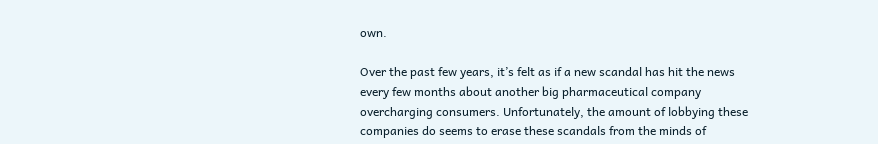own.

Over the past few years, it’s felt as if a new scandal has hit the news every few months about another big pharmaceutical company overcharging consumers. Unfortunately, the amount of lobbying these companies do seems to erase these scandals from the minds of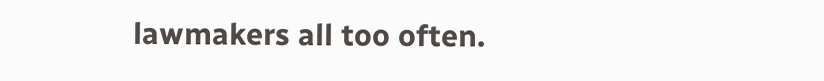lawmakers all too often.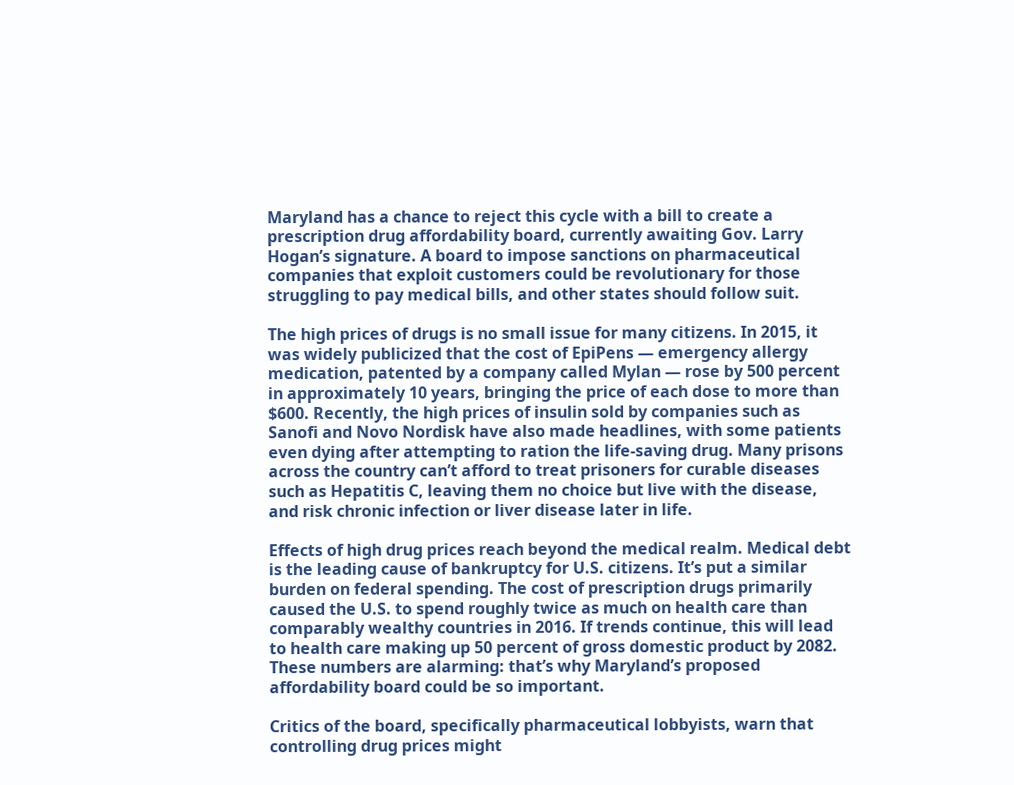Maryland has a chance to reject this cycle with a bill to create a prescription drug affordability board, currently awaiting Gov. Larry Hogan’s signature. A board to impose sanctions on pharmaceutical companies that exploit customers could be revolutionary for those struggling to pay medical bills, and other states should follow suit.

The high prices of drugs is no small issue for many citizens. In 2015, it was widely publicized that the cost of EpiPens — emergency allergy medication, patented by a company called Mylan — rose by 500 percent in approximately 10 years, bringing the price of each dose to more than $600. Recently, the high prices of insulin sold by companies such as Sanofi and Novo Nordisk have also made headlines, with some patients even dying after attempting to ration the life-saving drug. Many prisons across the country can’t afford to treat prisoners for curable diseases such as Hepatitis C, leaving them no choice but live with the disease, and risk chronic infection or liver disease later in life.

Effects of high drug prices reach beyond the medical realm. Medical debt is the leading cause of bankruptcy for U.S. citizens. It’s put a similar burden on federal spending. The cost of prescription drugs primarily caused the U.S. to spend roughly twice as much on health care than comparably wealthy countries in 2016. If trends continue, this will lead to health care making up 50 percent of gross domestic product by 2082. These numbers are alarming: that’s why Maryland’s proposed affordability board could be so important.

Critics of the board, specifically pharmaceutical lobbyists, warn that controlling drug prices might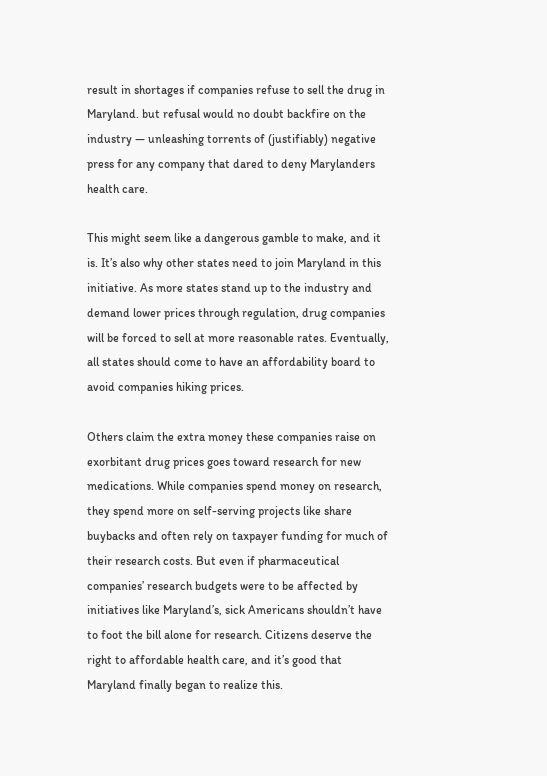result in shortages if companies refuse to sell the drug in Maryland. but refusal would no doubt backfire on the industry — unleashing torrents of (justifiably) negative press for any company that dared to deny Marylanders health care.

This might seem like a dangerous gamble to make, and it is. It’s also why other states need to join Maryland in this initiative. As more states stand up to the industry and demand lower prices through regulation, drug companies will be forced to sell at more reasonable rates. Eventually, all states should come to have an affordability board to avoid companies hiking prices.

Others claim the extra money these companies raise on exorbitant drug prices goes toward research for new medications. While companies spend money on research, they spend more on self-serving projects like share buybacks and often rely on taxpayer funding for much of their research costs. But even if pharmaceutical companies’ research budgets were to be affected by initiatives like Maryland’s, sick Americans shouldn’t have to foot the bill alone for research. Citizens deserve the right to affordable health care, and it’s good that Maryland finally began to realize this.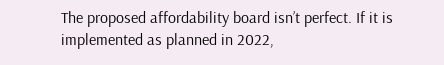The proposed affordability board isn’t perfect. If it is implemented as planned in 2022,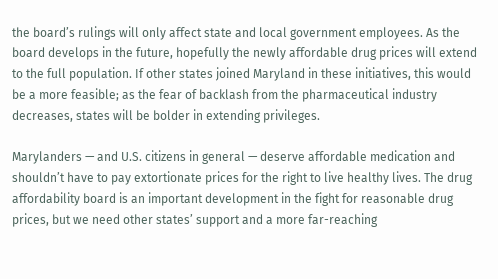the board’s rulings will only affect state and local government employees. As the board develops in the future, hopefully the newly affordable drug prices will extend to the full population. If other states joined Maryland in these initiatives, this would be a more feasible; as the fear of backlash from the pharmaceutical industry decreases, states will be bolder in extending privileges.

Marylanders — and U.S. citizens in general — deserve affordable medication and shouldn’t have to pay extortionate prices for the right to live healthy lives. The drug affordability board is an important development in the fight for reasonable drug prices, but we need other states’ support and a more far-reaching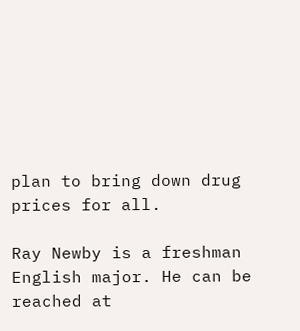plan to bring down drug prices for all.

Ray Newby is a freshman English major. He can be reached at